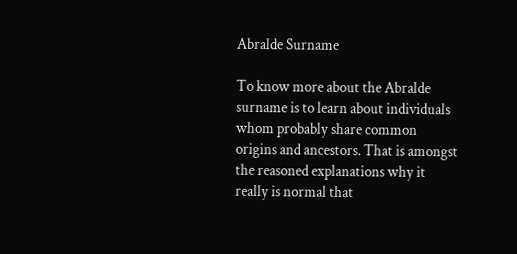Abralde Surname

To know more about the Abralde surname is to learn about individuals whom probably share common origins and ancestors. That is amongst the reasoned explanations why it really is normal that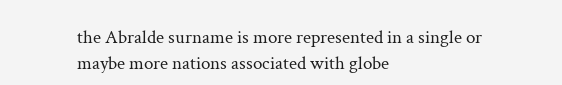the Abralde surname is more represented in a single or maybe more nations associated with globe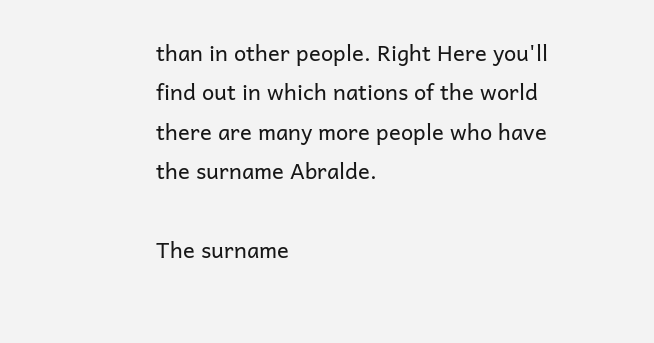than in other people. Right Here you'll find out in which nations of the world there are many more people who have the surname Abralde.

The surname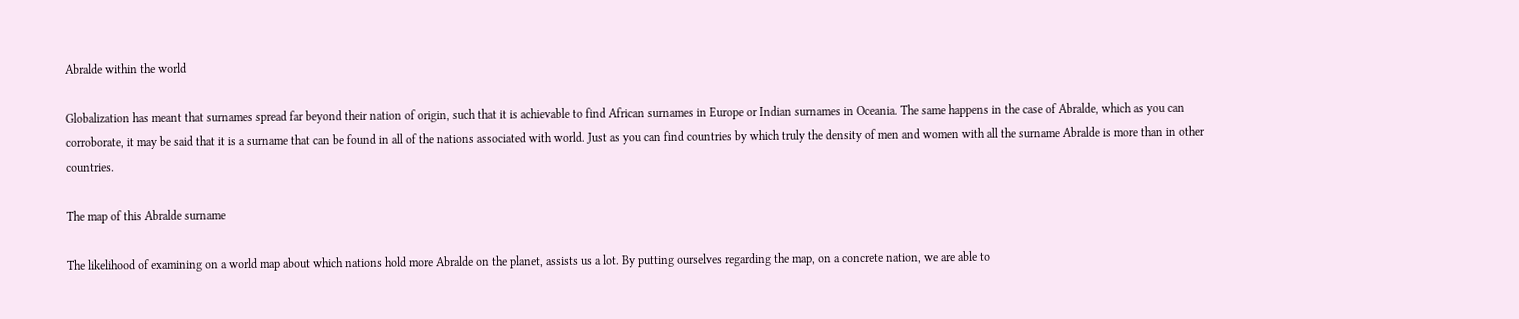Abralde within the world

Globalization has meant that surnames spread far beyond their nation of origin, such that it is achievable to find African surnames in Europe or Indian surnames in Oceania. The same happens in the case of Abralde, which as you can corroborate, it may be said that it is a surname that can be found in all of the nations associated with world. Just as you can find countries by which truly the density of men and women with all the surname Abralde is more than in other countries.

The map of this Abralde surname

The likelihood of examining on a world map about which nations hold more Abralde on the planet, assists us a lot. By putting ourselves regarding the map, on a concrete nation, we are able to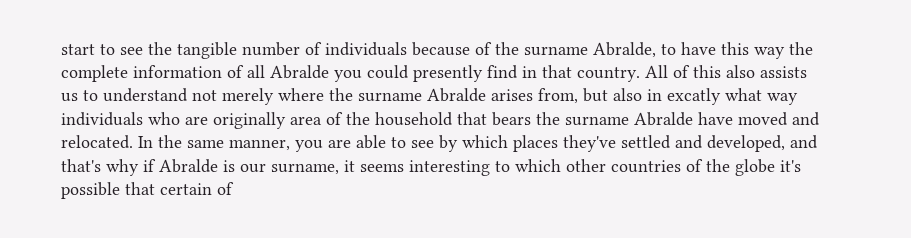start to see the tangible number of individuals because of the surname Abralde, to have this way the complete information of all Abralde you could presently find in that country. All of this also assists us to understand not merely where the surname Abralde arises from, but also in excatly what way individuals who are originally area of the household that bears the surname Abralde have moved and relocated. In the same manner, you are able to see by which places they've settled and developed, and that's why if Abralde is our surname, it seems interesting to which other countries of the globe it's possible that certain of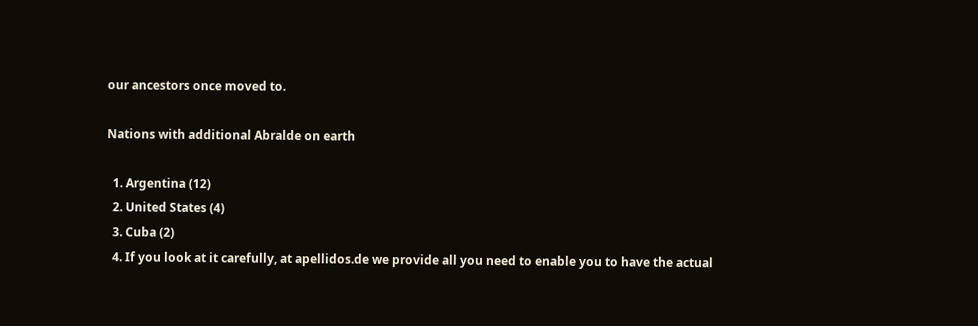our ancestors once moved to.

Nations with additional Abralde on earth

  1. Argentina (12)
  2. United States (4)
  3. Cuba (2)
  4. If you look at it carefully, at apellidos.de we provide all you need to enable you to have the actual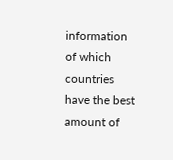information of which countries have the best amount of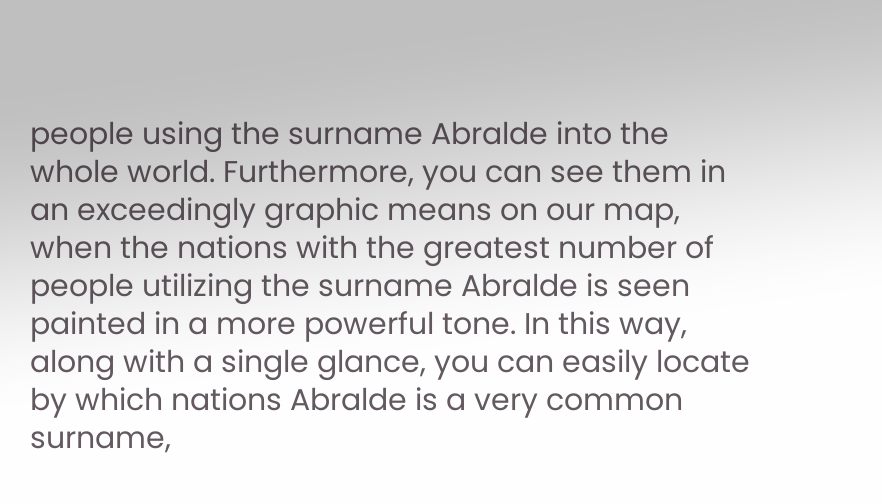people using the surname Abralde into the whole world. Furthermore, you can see them in an exceedingly graphic means on our map, when the nations with the greatest number of people utilizing the surname Abralde is seen painted in a more powerful tone. In this way, along with a single glance, you can easily locate by which nations Abralde is a very common surname,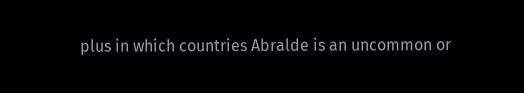plus in which countries Abralde is an uncommon or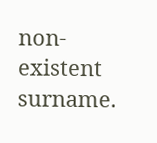non-existent surname.